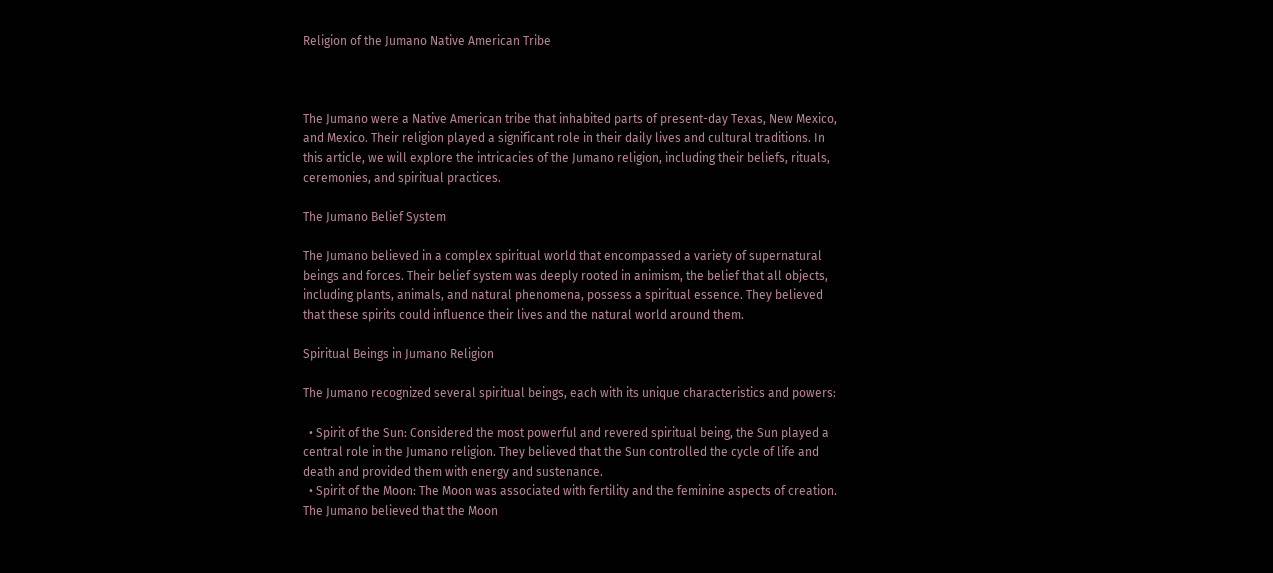Religion of the Jumano Native American Tribe



The Jumano were a Native American tribe that inhabited parts of present-day Texas, New Mexico, and Mexico. Their religion played a significant role in their daily lives and cultural traditions. In this article, we will explore the intricacies of the Jumano religion, including their beliefs, rituals, ceremonies, and spiritual practices.

The Jumano Belief System

The Jumano believed in a complex spiritual world that encompassed a variety of supernatural beings and forces. Their belief system was deeply rooted in animism, the belief that all objects, including plants, animals, and natural phenomena, possess a spiritual essence. They believed that these spirits could influence their lives and the natural world around them.

Spiritual Beings in Jumano Religion

The Jumano recognized several spiritual beings, each with its unique characteristics and powers:

  • Spirit of the Sun: Considered the most powerful and revered spiritual being, the Sun played a central role in the Jumano religion. They believed that the Sun controlled the cycle of life and death and provided them with energy and sustenance.
  • Spirit of the Moon: The Moon was associated with fertility and the feminine aspects of creation. The Jumano believed that the Moon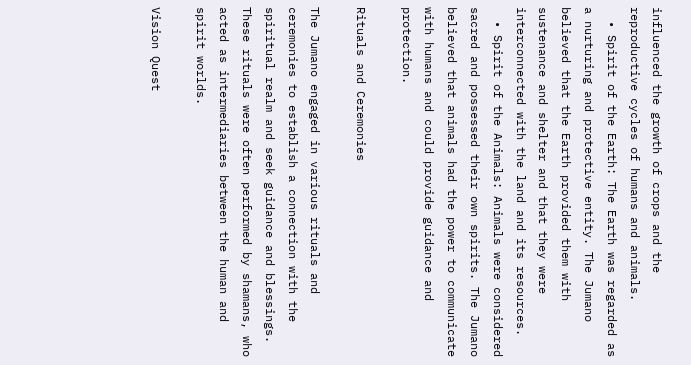influenced the growth of crops and the reproductive cycles of humans and animals.
  • Spirit of the Earth: The Earth was regarded as a nurturing and protective entity. The Jumano believed that the Earth provided them with sustenance and shelter and that they were interconnected with the land and its resources.
  • Spirit of the Animals: Animals were considered sacred and possessed their own spirits. The Jumano believed that animals had the power to communicate with humans and could provide guidance and protection.

Rituals and Ceremonies

The Jumano engaged in various rituals and ceremonies to establish a connection with the spiritual realm and seek guidance and blessings. These rituals were often performed by shamans, who acted as intermediaries between the human and spirit worlds.

Vision Quest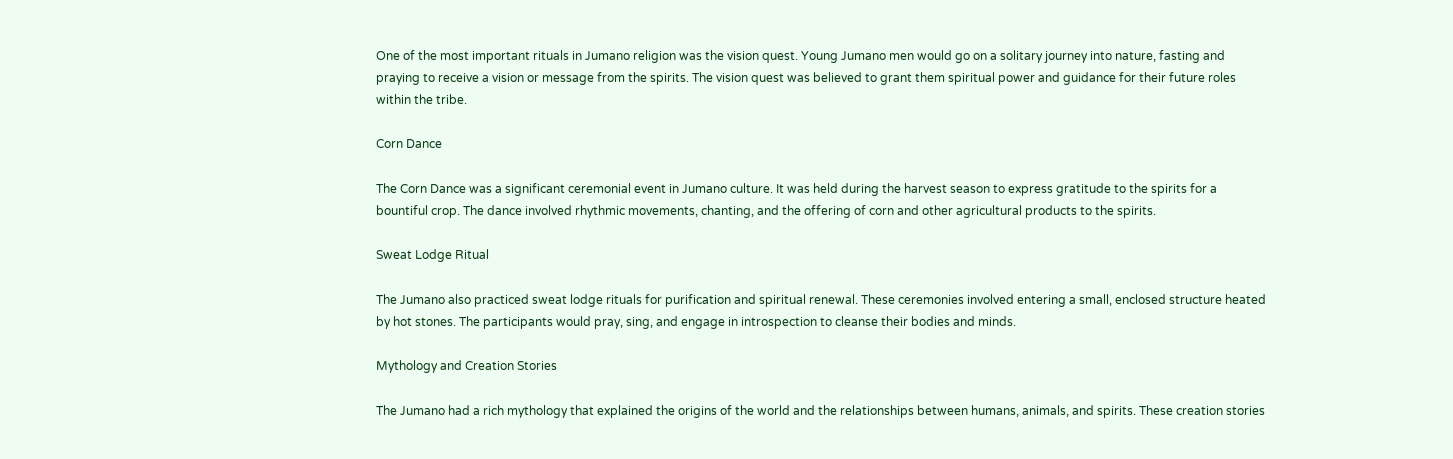One of the most important rituals in Jumano religion was the vision quest. Young Jumano men would go on a solitary journey into nature, fasting and praying to receive a vision or message from the spirits. The vision quest was believed to grant them spiritual power and guidance for their future roles within the tribe.

Corn Dance

The Corn Dance was a significant ceremonial event in Jumano culture. It was held during the harvest season to express gratitude to the spirits for a bountiful crop. The dance involved rhythmic movements, chanting, and the offering of corn and other agricultural products to the spirits.

Sweat Lodge Ritual

The Jumano also practiced sweat lodge rituals for purification and spiritual renewal. These ceremonies involved entering a small, enclosed structure heated by hot stones. The participants would pray, sing, and engage in introspection to cleanse their bodies and minds.

Mythology and Creation Stories

The Jumano had a rich mythology that explained the origins of the world and the relationships between humans, animals, and spirits. These creation stories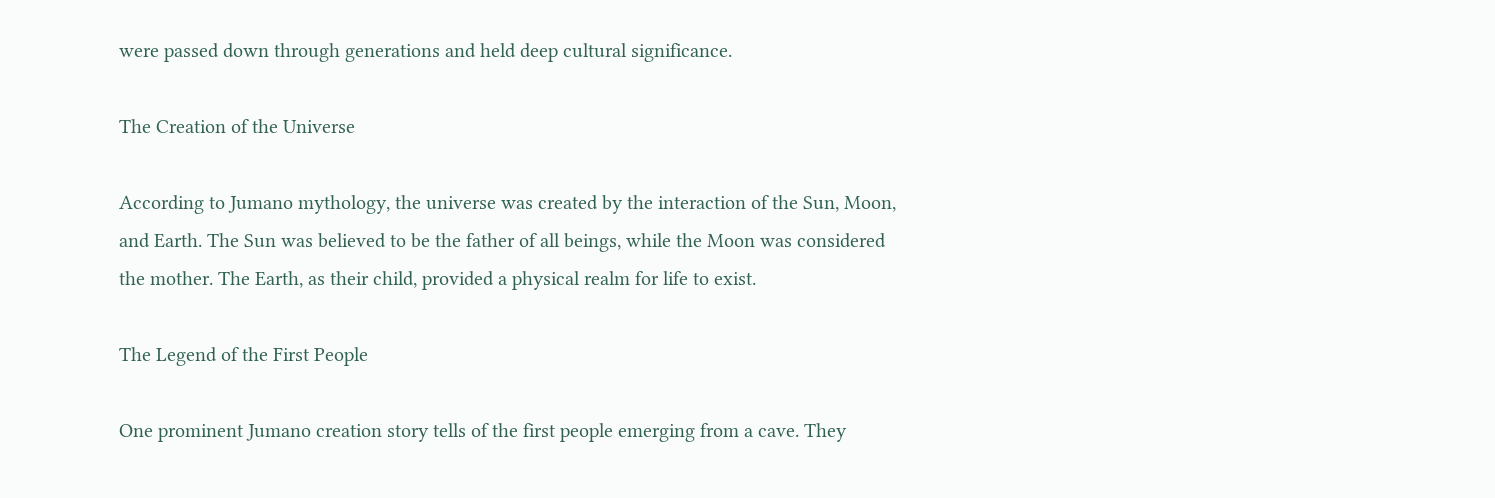were passed down through generations and held deep cultural significance.

The Creation of the Universe

According to Jumano mythology, the universe was created by the interaction of the Sun, Moon, and Earth. The Sun was believed to be the father of all beings, while the Moon was considered the mother. The Earth, as their child, provided a physical realm for life to exist.

The Legend of the First People

One prominent Jumano creation story tells of the first people emerging from a cave. They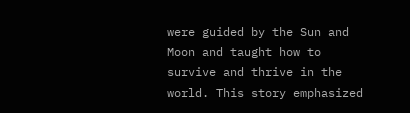were guided by the Sun and Moon and taught how to survive and thrive in the world. This story emphasized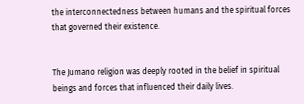the interconnectedness between humans and the spiritual forces that governed their existence.


The Jumano religion was deeply rooted in the belief in spiritual beings and forces that influenced their daily lives.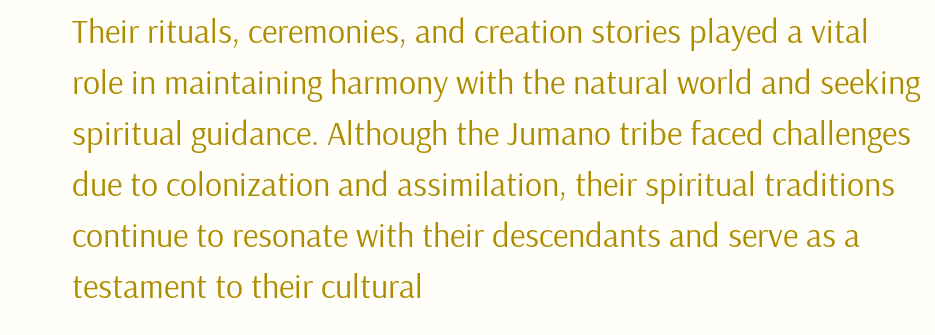Their rituals, ceremonies, and creation stories played a vital role in maintaining harmony with the natural world and seeking spiritual guidance. Although the Jumano tribe faced challenges due to colonization and assimilation, their spiritual traditions continue to resonate with their descendants and serve as a testament to their cultural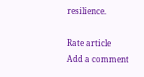resilience.

Rate article
Add a comment